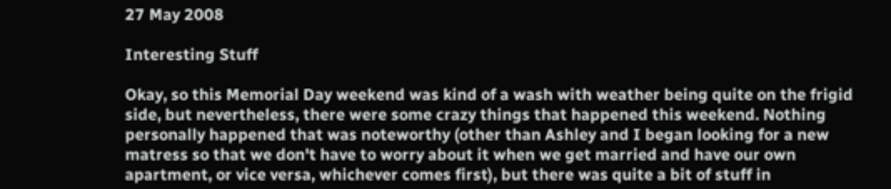27 May 2008

Interesting Stuff

Okay, so this Memorial Day weekend was kind of a wash with weather being quite on the frigid side, but nevertheless, there were some crazy things that happened this weekend. Nothing personally happened that was noteworthy (other than Ashley and I began looking for a new matress so that we don't have to worry about it when we get married and have our own apartment, or vice versa, whichever comes first), but there was quite a bit of stuff in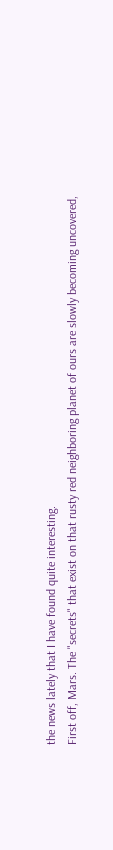the news lately that I have found quite interesting.
First off, Mars. The "secrets" that exist on that rusty red neighboring planet of ours are slowly becoming uncovered,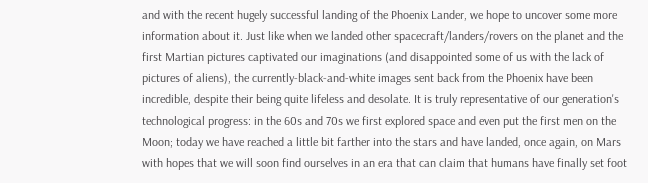and with the recent hugely successful landing of the Phoenix Lander, we hope to uncover some more information about it. Just like when we landed other spacecraft/landers/rovers on the planet and the first Martian pictures captivated our imaginations (and disappointed some of us with the lack of pictures of aliens), the currently-black-and-white images sent back from the Phoenix have been incredible, despite their being quite lifeless and desolate. It is truly representative of our generation's technological progress: in the 60s and 70s we first explored space and even put the first men on the Moon; today we have reached a little bit farther into the stars and have landed, once again, on Mars with hopes that we will soon find ourselves in an era that can claim that humans have finally set foot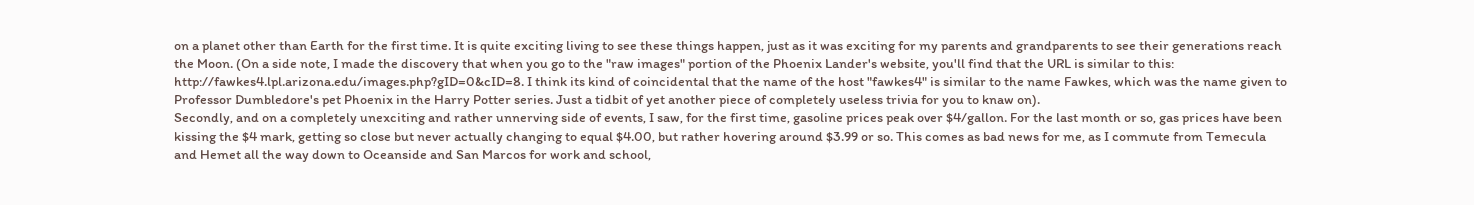on a planet other than Earth for the first time. It is quite exciting living to see these things happen, just as it was exciting for my parents and grandparents to see their generations reach the Moon. (On a side note, I made the discovery that when you go to the "raw images" portion of the Phoenix Lander's website, you'll find that the URL is similar to this: http://fawkes4.lpl.arizona.edu/images.php?gID=0&cID=8. I think its kind of coincidental that the name of the host "fawkes4" is similar to the name Fawkes, which was the name given to Professor Dumbledore's pet Phoenix in the Harry Potter series. Just a tidbit of yet another piece of completely useless trivia for you to knaw on).
Secondly, and on a completely unexciting and rather unnerving side of events, I saw, for the first time, gasoline prices peak over $4/gallon. For the last month or so, gas prices have been kissing the $4 mark, getting so close but never actually changing to equal $4.00, but rather hovering around $3.99 or so. This comes as bad news for me, as I commute from Temecula and Hemet all the way down to Oceanside and San Marcos for work and school,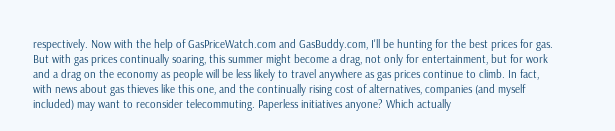respectively. Now with the help of GasPriceWatch.com and GasBuddy.com, I'll be hunting for the best prices for gas. But with gas prices continually soaring, this summer might become a drag, not only for entertainment, but for work and a drag on the economy as people will be less likely to travel anywhere as gas prices continue to climb. In fact, with news about gas thieves like this one, and the continually rising cost of alternatives, companies (and myself included) may want to reconsider telecommuting. Paperless initiatives anyone? Which actually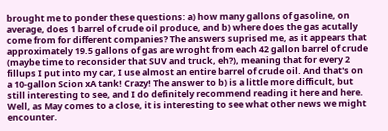brought me to ponder these questions: a) how many gallons of gasoline, on average, does 1 barrel of crude oil produce, and b) where does the gas acutally come from for different companies? The answers suprised me, as it appears that approximately 19.5 gallons of gas are wroght from each 42 gallon barrel of crude (maybe time to reconsider that SUV and truck, eh?), meaning that for every 2 fillups I put into my car, I use almost an entire barrel of crude oil. And that's on a 10-gallon Scion xA tank! Crazy! The answer to b) is a little more difficult, but still interesting to see, and I do definitely recommend reading it here and here.
Well, as May comes to a close, it is interesting to see what other news we might encounter.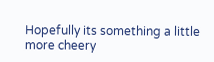Hopefully its something a little more cheery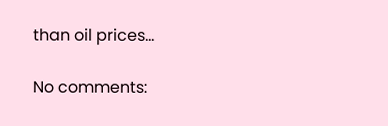than oil prices...

No comments: